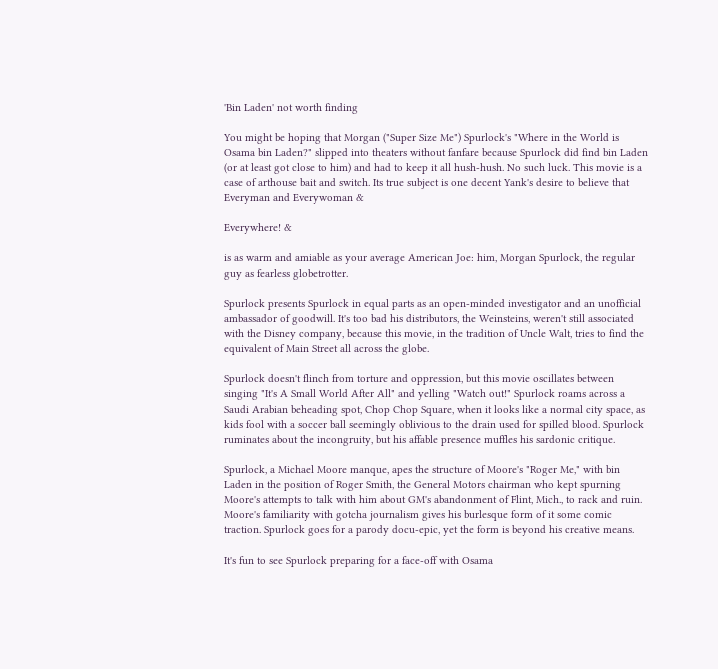'Bin Laden' not worth finding

You might be hoping that Morgan ("Super Size Me") Spurlock's "Where in the World is Osama bin Laden?" slipped into theaters without fanfare because Spurlock did find bin Laden (or at least got close to him) and had to keep it all hush-hush. No such luck. This movie is a case of arthouse bait and switch. Its true subject is one decent Yank's desire to believe that Everyman and Everywoman &

Everywhere! &

is as warm and amiable as your average American Joe: him, Morgan Spurlock, the regular guy as fearless globetrotter.

Spurlock presents Spurlock in equal parts as an open-minded investigator and an unofficial ambassador of goodwill. It's too bad his distributors, the Weinsteins, weren't still associated with the Disney company, because this movie, in the tradition of Uncle Walt, tries to find the equivalent of Main Street all across the globe.

Spurlock doesn't flinch from torture and oppression, but this movie oscillates between singing "It's A Small World After All" and yelling "Watch out!" Spurlock roams across a Saudi Arabian beheading spot, Chop Chop Square, when it looks like a normal city space, as kids fool with a soccer ball seemingly oblivious to the drain used for spilled blood. Spurlock ruminates about the incongruity, but his affable presence muffles his sardonic critique.

Spurlock, a Michael Moore manque, apes the structure of Moore's "Roger Me," with bin Laden in the position of Roger Smith, the General Motors chairman who kept spurning Moore's attempts to talk with him about GM's abandonment of Flint, Mich., to rack and ruin. Moore's familiarity with gotcha journalism gives his burlesque form of it some comic traction. Spurlock goes for a parody docu-epic, yet the form is beyond his creative means.

It's fun to see Spurlock preparing for a face-off with Osama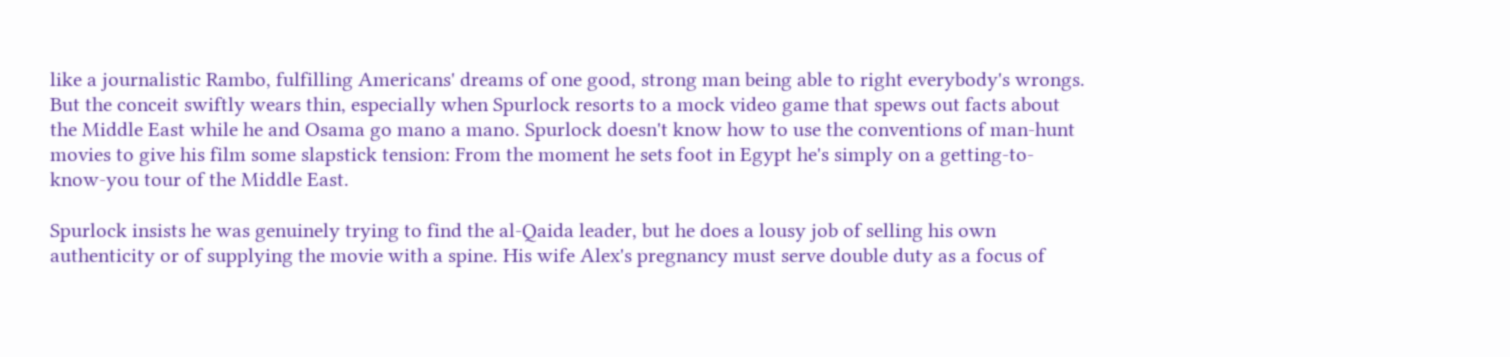like a journalistic Rambo, fulfilling Americans' dreams of one good, strong man being able to right everybody's wrongs. But the conceit swiftly wears thin, especially when Spurlock resorts to a mock video game that spews out facts about the Middle East while he and Osama go mano a mano. Spurlock doesn't know how to use the conventions of man-hunt movies to give his film some slapstick tension: From the moment he sets foot in Egypt he's simply on a getting-to-know-you tour of the Middle East.

Spurlock insists he was genuinely trying to find the al-Qaida leader, but he does a lousy job of selling his own authenticity or of supplying the movie with a spine. His wife Alex's pregnancy must serve double duty as a focus of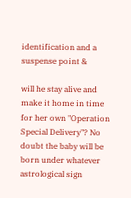identification and a suspense point &

will he stay alive and make it home in time for her own "Operation Special Delivery"? No doubt the baby will be born under whatever astrological sign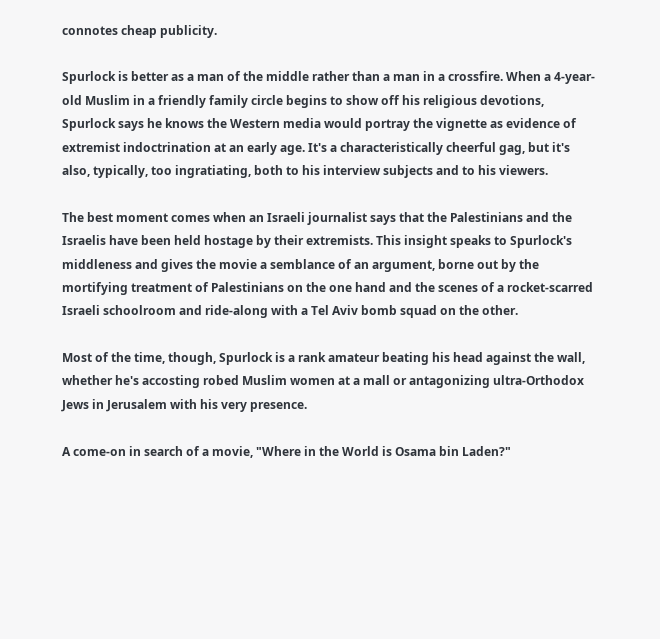connotes cheap publicity.

Spurlock is better as a man of the middle rather than a man in a crossfire. When a 4-year-old Muslim in a friendly family circle begins to show off his religious devotions, Spurlock says he knows the Western media would portray the vignette as evidence of extremist indoctrination at an early age. It's a characteristically cheerful gag, but it's also, typically, too ingratiating, both to his interview subjects and to his viewers.

The best moment comes when an Israeli journalist says that the Palestinians and the Israelis have been held hostage by their extremists. This insight speaks to Spurlock's middleness and gives the movie a semblance of an argument, borne out by the mortifying treatment of Palestinians on the one hand and the scenes of a rocket-scarred Israeli schoolroom and ride-along with a Tel Aviv bomb squad on the other.

Most of the time, though, Spurlock is a rank amateur beating his head against the wall, whether he's accosting robed Muslim women at a mall or antagonizing ultra-Orthodox Jews in Jerusalem with his very presence.

A come-on in search of a movie, "Where in the World is Osama bin Laden?"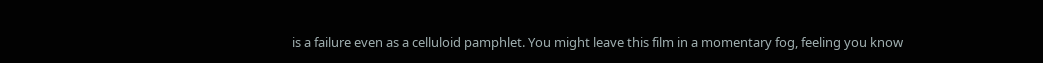is a failure even as a celluloid pamphlet. You might leave this film in a momentary fog, feeling you know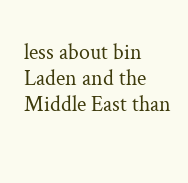less about bin Laden and the Middle East than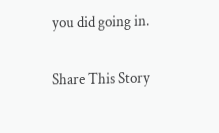you did going in.

Share This Story